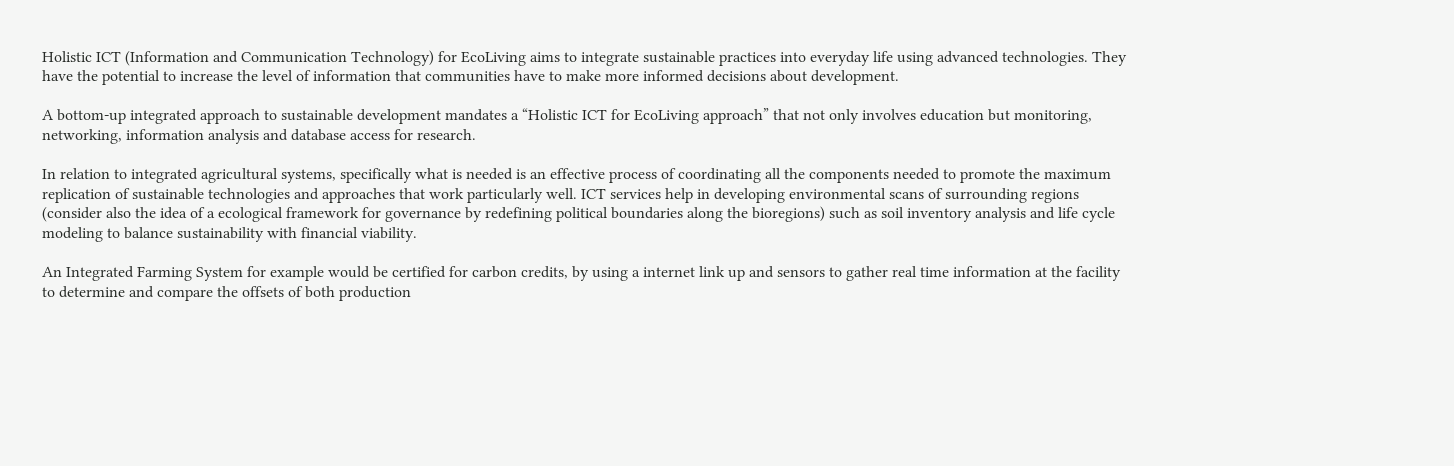Holistic ICT (Information and Communication Technology) for EcoLiving aims to integrate sustainable practices into everyday life using advanced technologies. They have the potential to increase the level of information that communities have to make more informed decisions about development.

A bottom-up integrated approach to sustainable development mandates a “Holistic ICT for EcoLiving approach” that not only involves education but monitoring, networking, information analysis and database access for research.

In relation to integrated agricultural systems, specifically what is needed is an effective process of coordinating all the components needed to promote the maximum replication of sustainable technologies and approaches that work particularly well. ICT services help in developing environmental scans of surrounding regions (consider also the idea of a ecological framework for governance by redefining political boundaries along the bioregions) such as soil inventory analysis and life cycle modeling to balance sustainability with financial viability.

An Integrated Farming System for example would be certified for carbon credits, by using a internet link up and sensors to gather real time information at the facility to determine and compare the offsets of both production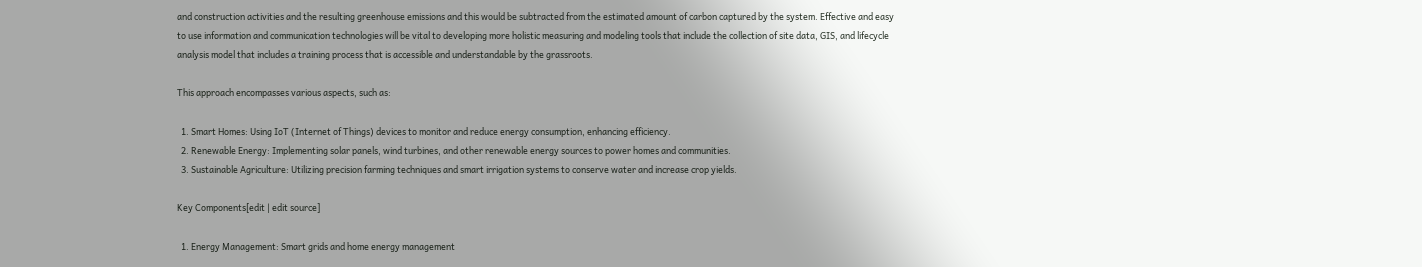and construction activities and the resulting greenhouse emissions and this would be subtracted from the estimated amount of carbon captured by the system. Effective and easy to use information and communication technologies will be vital to developing more holistic measuring and modeling tools that include the collection of site data, GIS, and lifecycle analysis model that includes a training process that is accessible and understandable by the grassroots.

This approach encompasses various aspects, such as:

  1. Smart Homes: Using IoT (Internet of Things) devices to monitor and reduce energy consumption, enhancing efficiency.
  2. Renewable Energy: Implementing solar panels, wind turbines, and other renewable energy sources to power homes and communities.
  3. Sustainable Agriculture: Utilizing precision farming techniques and smart irrigation systems to conserve water and increase crop yields.

Key Components[edit | edit source]

  1. Energy Management: Smart grids and home energy management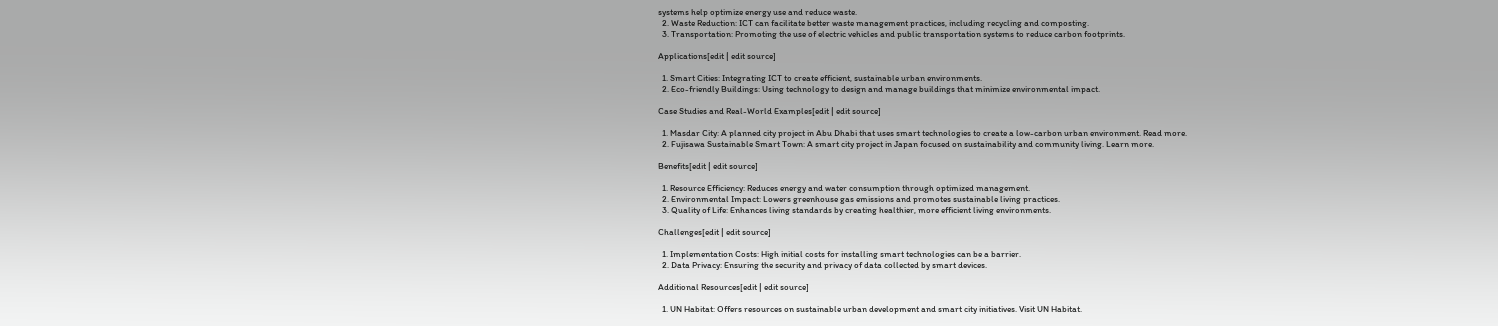systems help optimize energy use and reduce waste.
  2. Waste Reduction: ICT can facilitate better waste management practices, including recycling and composting.
  3. Transportation: Promoting the use of electric vehicles and public transportation systems to reduce carbon footprints.

Applications[edit | edit source]

  1. Smart Cities: Integrating ICT to create efficient, sustainable urban environments.
  2. Eco-friendly Buildings: Using technology to design and manage buildings that minimize environmental impact.

Case Studies and Real-World Examples[edit | edit source]

  1. Masdar City: A planned city project in Abu Dhabi that uses smart technologies to create a low-carbon urban environment. Read more.
  2. Fujisawa Sustainable Smart Town: A smart city project in Japan focused on sustainability and community living. Learn more.

Benefits[edit | edit source]

  1. Resource Efficiency: Reduces energy and water consumption through optimized management.
  2. Environmental Impact: Lowers greenhouse gas emissions and promotes sustainable living practices.
  3. Quality of Life: Enhances living standards by creating healthier, more efficient living environments.

Challenges[edit | edit source]

  1. Implementation Costs: High initial costs for installing smart technologies can be a barrier.
  2. Data Privacy: Ensuring the security and privacy of data collected by smart devices.

Additional Resources[edit | edit source]

  1. UN Habitat: Offers resources on sustainable urban development and smart city initiatives. Visit UN Habitat.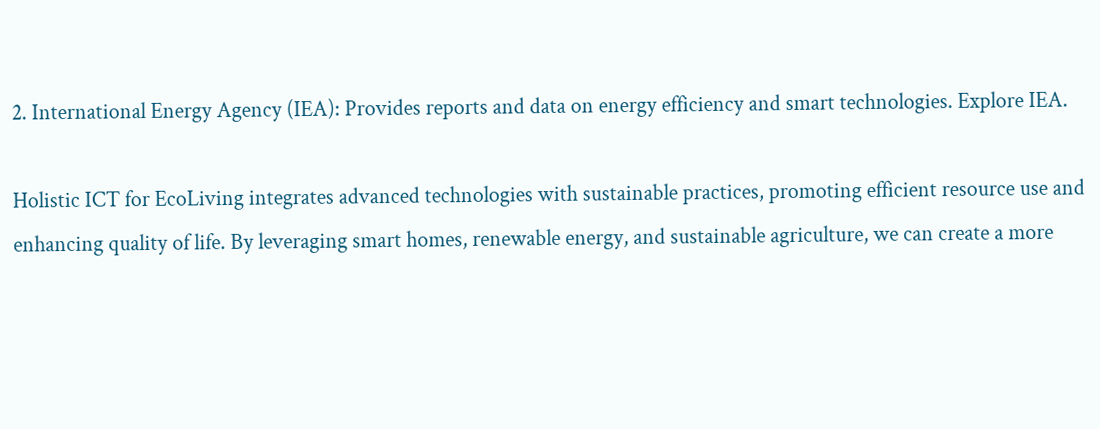2. International Energy Agency (IEA): Provides reports and data on energy efficiency and smart technologies. Explore IEA.

Holistic ICT for EcoLiving integrates advanced technologies with sustainable practices, promoting efficient resource use and enhancing quality of life. By leveraging smart homes, renewable energy, and sustainable agriculture, we can create a more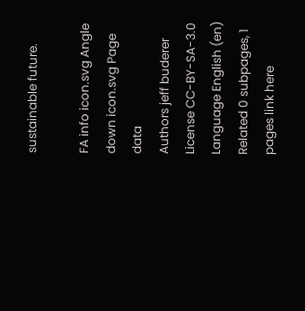sustainable future.

FA info icon.svg Angle down icon.svg Page data
Authors jeff buderer
License CC-BY-SA-3.0
Language English (en)
Related 0 subpages, 1 pages link here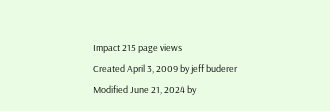Impact 215 page views
Created April 3, 2009 by jeff buderer
Modified June 21, 2024 by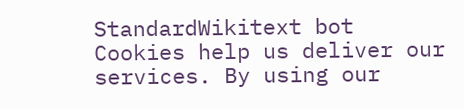StandardWikitext bot
Cookies help us deliver our services. By using our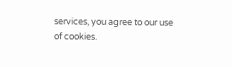services, you agree to our use of cookies.